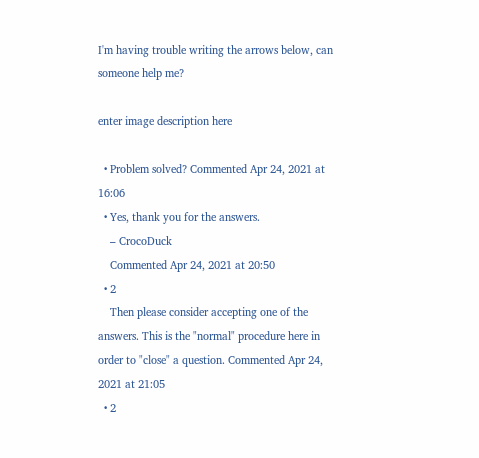I'm having trouble writing the arrows below, can someone help me?

enter image description here

  • Problem solved? Commented Apr 24, 2021 at 16:06
  • Yes, thank you for the answers.
    – CrocoDuck
    Commented Apr 24, 2021 at 20:50
  • 2
    Then please consider accepting one of the answers. This is the "normal" procedure here in order to "close" a question. Commented Apr 24, 2021 at 21:05
  • 2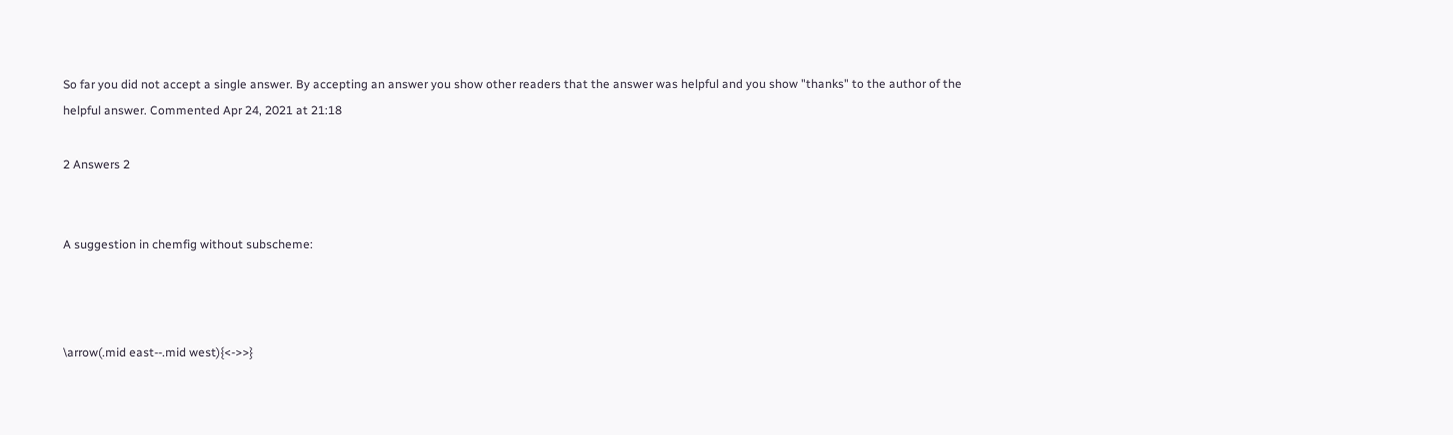So far you did not accept a single answer. By accepting an answer you show other readers that the answer was helpful and you show "thanks" to the author of the helpful answer. Commented Apr 24, 2021 at 21:18

2 Answers 2


A suggestion in chemfig without subscheme:



\arrow(.mid east--.mid west){<->>}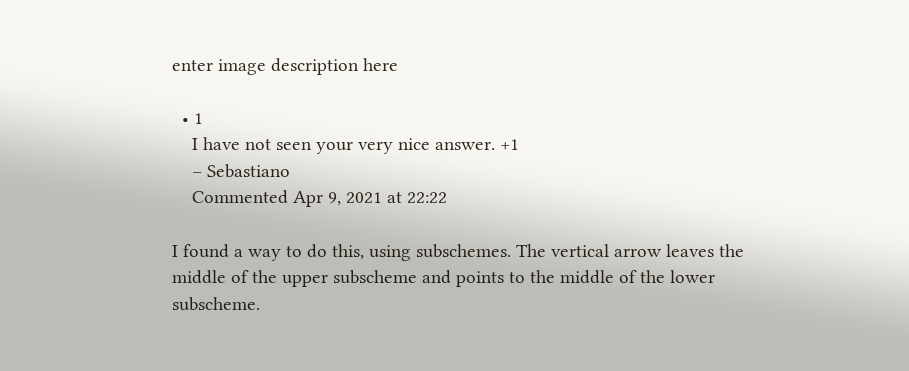enter image description here

  • 1
    I have not seen your very nice answer. +1
    – Sebastiano
    Commented Apr 9, 2021 at 22:22

I found a way to do this, using subschemes. The vertical arrow leaves the middle of the upper subscheme and points to the middle of the lower subscheme.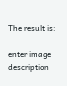The result is:

enter image description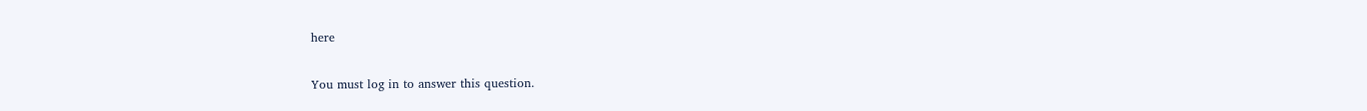here

You must log in to answer this question.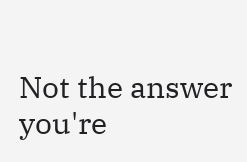Not the answer you're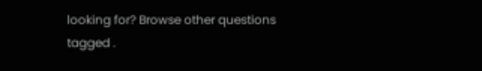looking for? Browse other questions tagged .